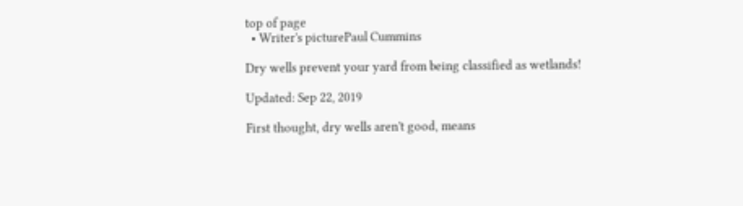top of page
  • Writer's picturePaul Cummins

Dry wells prevent your yard from being classified as wetlands!

Updated: Sep 22, 2019

First thought, dry wells aren't good, means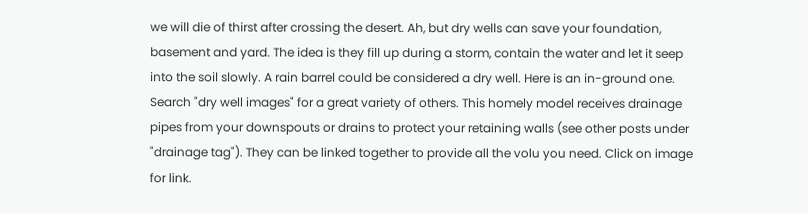we will die of thirst after crossing the desert. Ah, but dry wells can save your foundation, basement and yard. The idea is they fill up during a storm, contain the water and let it seep into the soil slowly. A rain barrel could be considered a dry well. Here is an in-ground one. Search "dry well images" for a great variety of others. This homely model receives drainage pipes from your downspouts or drains to protect your retaining walls (see other posts under "drainage tag"). They can be linked together to provide all the volu you need. Click on image for link.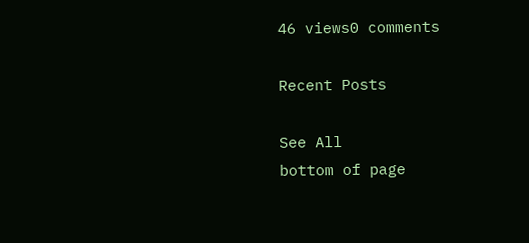46 views0 comments

Recent Posts

See All
bottom of page